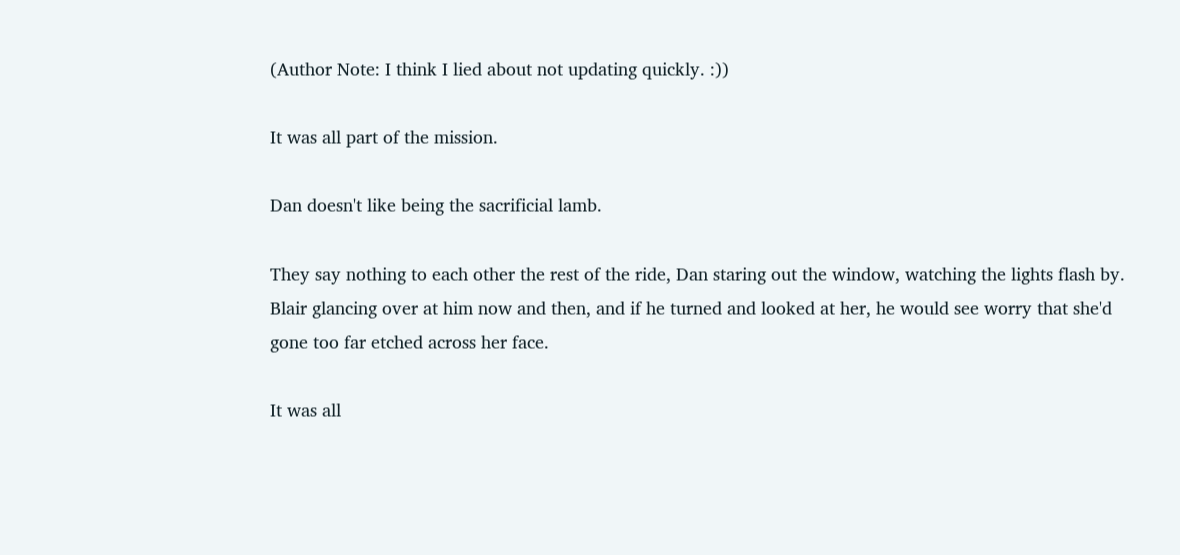(Author Note: I think I lied about not updating quickly. :))

It was all part of the mission.

Dan doesn't like being the sacrificial lamb.

They say nothing to each other the rest of the ride, Dan staring out the window, watching the lights flash by. Blair glancing over at him now and then, and if he turned and looked at her, he would see worry that she'd gone too far etched across her face.

It was all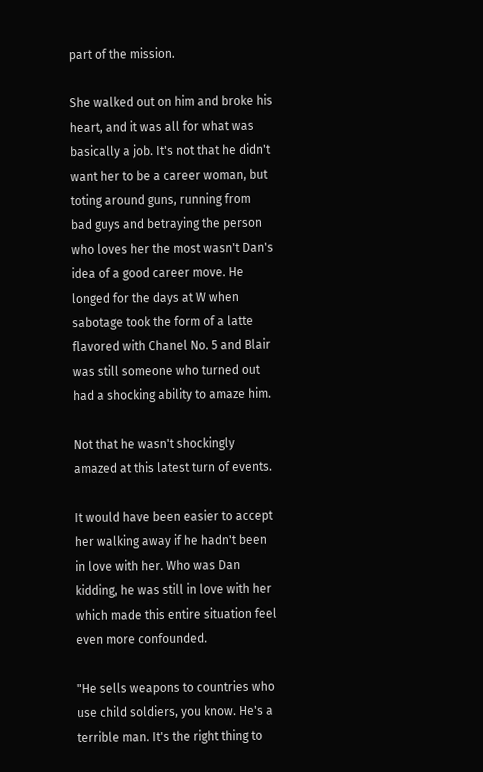part of the mission.

She walked out on him and broke his heart, and it was all for what was basically a job. It's not that he didn't want her to be a career woman, but toting around guns, running from bad guys and betraying the person who loves her the most wasn't Dan's idea of a good career move. He longed for the days at W when sabotage took the form of a latte flavored with Chanel No. 5 and Blair was still someone who turned out had a shocking ability to amaze him.

Not that he wasn't shockingly amazed at this latest turn of events.

It would have been easier to accept her walking away if he hadn't been in love with her. Who was Dan kidding, he was still in love with her which made this entire situation feel even more confounded.

"He sells weapons to countries who use child soldiers, you know. He's a terrible man. It's the right thing to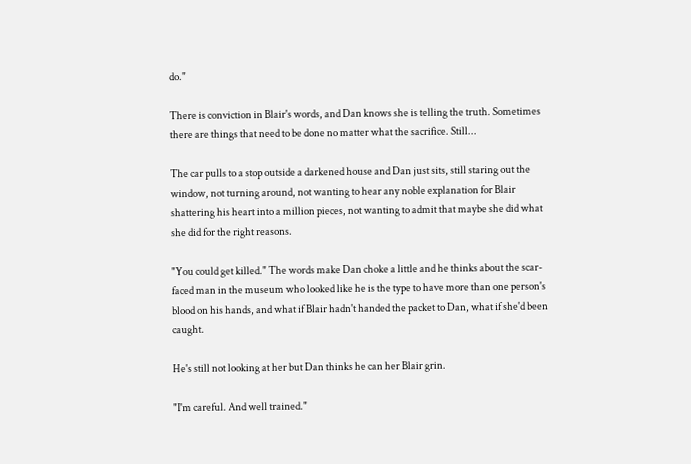do."

There is conviction in Blair's words, and Dan knows she is telling the truth. Sometimes there are things that need to be done no matter what the sacrifice. Still...

The car pulls to a stop outside a darkened house and Dan just sits, still staring out the window, not turning around, not wanting to hear any noble explanation for Blair shattering his heart into a million pieces, not wanting to admit that maybe she did what she did for the right reasons.

"You could get killed." The words make Dan choke a little and he thinks about the scar-faced man in the museum who looked like he is the type to have more than one person's blood on his hands, and what if Blair hadn't handed the packet to Dan, what if she'd been caught.

He's still not looking at her but Dan thinks he can her Blair grin.

"I'm careful. And well trained."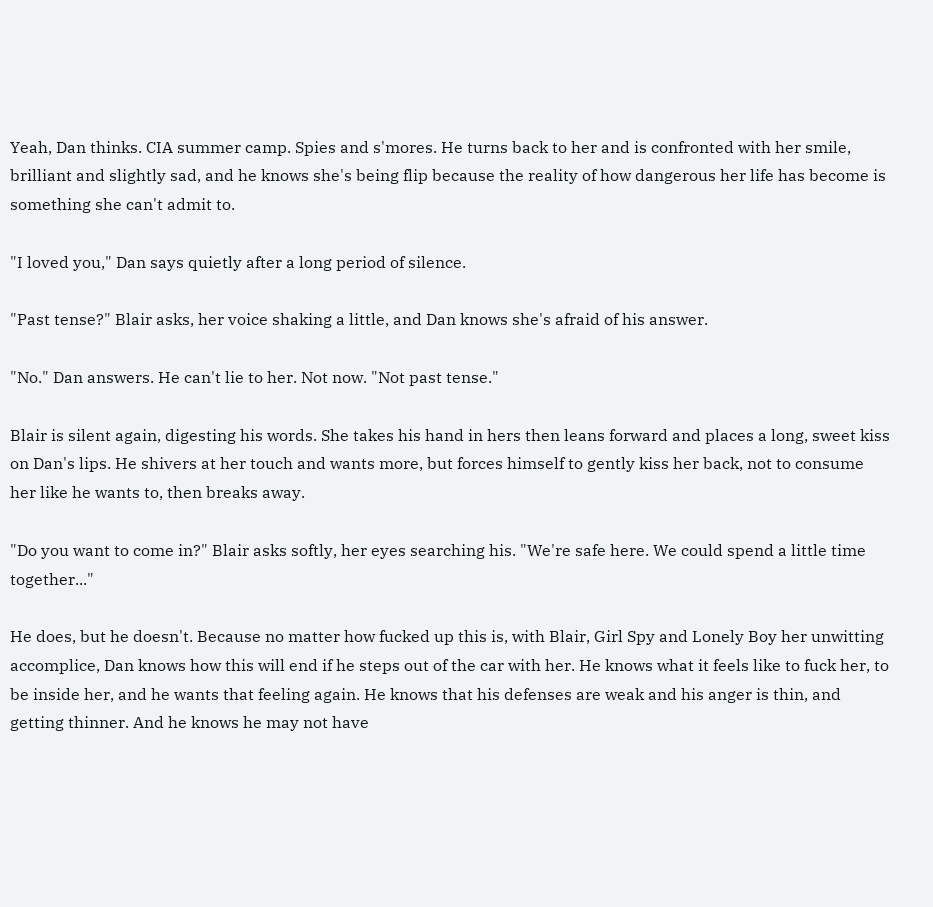Yeah, Dan thinks. CIA summer camp. Spies and s'mores. He turns back to her and is confronted with her smile, brilliant and slightly sad, and he knows she's being flip because the reality of how dangerous her life has become is something she can't admit to.

"I loved you," Dan says quietly after a long period of silence.

"Past tense?" Blair asks, her voice shaking a little, and Dan knows she's afraid of his answer.

"No." Dan answers. He can't lie to her. Not now. "Not past tense."

Blair is silent again, digesting his words. She takes his hand in hers then leans forward and places a long, sweet kiss on Dan's lips. He shivers at her touch and wants more, but forces himself to gently kiss her back, not to consume her like he wants to, then breaks away.

"Do you want to come in?" Blair asks softly, her eyes searching his. "We're safe here. We could spend a little time together..."

He does, but he doesn't. Because no matter how fucked up this is, with Blair, Girl Spy and Lonely Boy her unwitting accomplice, Dan knows how this will end if he steps out of the car with her. He knows what it feels like to fuck her, to be inside her, and he wants that feeling again. He knows that his defenses are weak and his anger is thin, and getting thinner. And he knows he may not have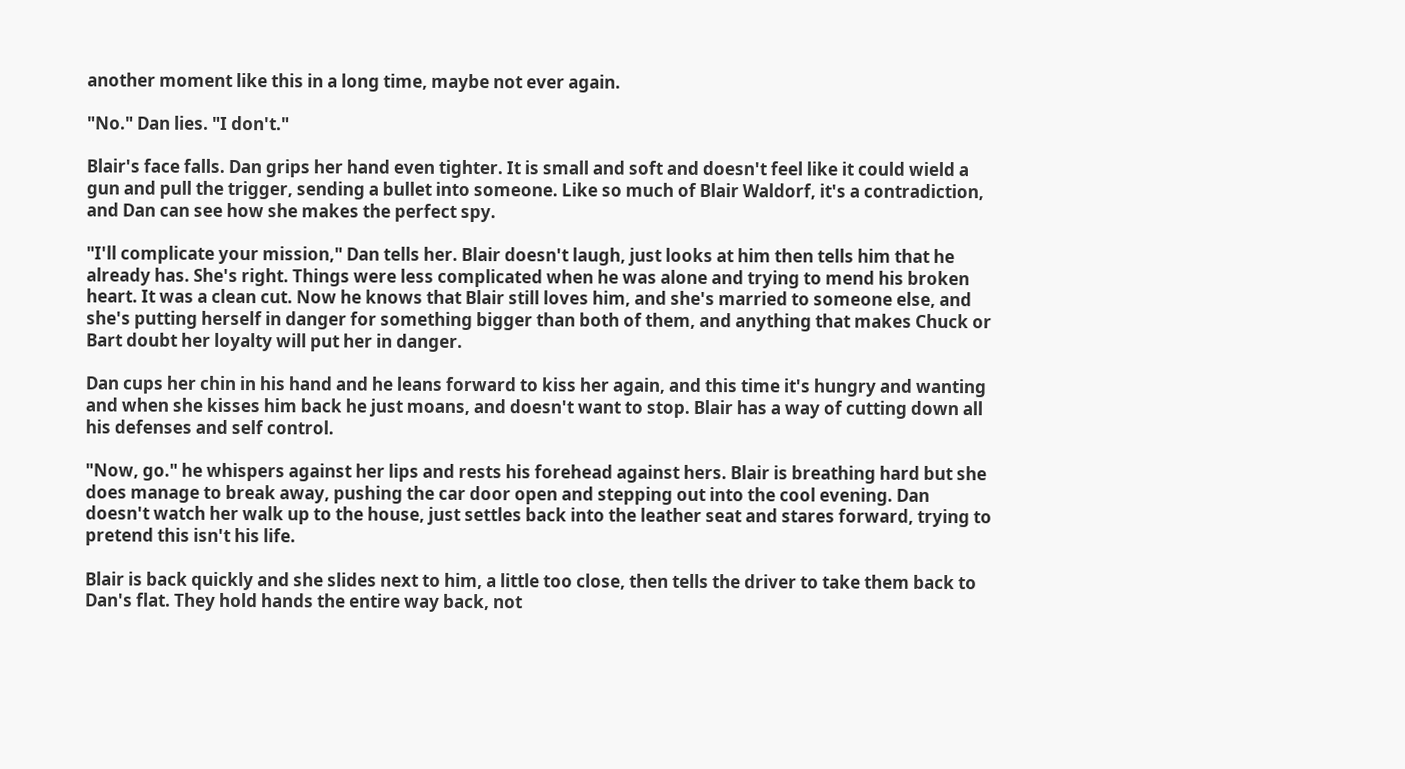another moment like this in a long time, maybe not ever again.

"No." Dan lies. "I don't."

Blair's face falls. Dan grips her hand even tighter. It is small and soft and doesn't feel like it could wield a gun and pull the trigger, sending a bullet into someone. Like so much of Blair Waldorf, it's a contradiction, and Dan can see how she makes the perfect spy.

"I'll complicate your mission," Dan tells her. Blair doesn't laugh, just looks at him then tells him that he already has. She's right. Things were less complicated when he was alone and trying to mend his broken heart. It was a clean cut. Now he knows that Blair still loves him, and she's married to someone else, and she's putting herself in danger for something bigger than both of them, and anything that makes Chuck or Bart doubt her loyalty will put her in danger.

Dan cups her chin in his hand and he leans forward to kiss her again, and this time it's hungry and wanting and when she kisses him back he just moans, and doesn't want to stop. Blair has a way of cutting down all his defenses and self control.

"Now, go." he whispers against her lips and rests his forehead against hers. Blair is breathing hard but she does manage to break away, pushing the car door open and stepping out into the cool evening. Dan doesn't watch her walk up to the house, just settles back into the leather seat and stares forward, trying to pretend this isn't his life.

Blair is back quickly and she slides next to him, a little too close, then tells the driver to take them back to Dan's flat. They hold hands the entire way back, not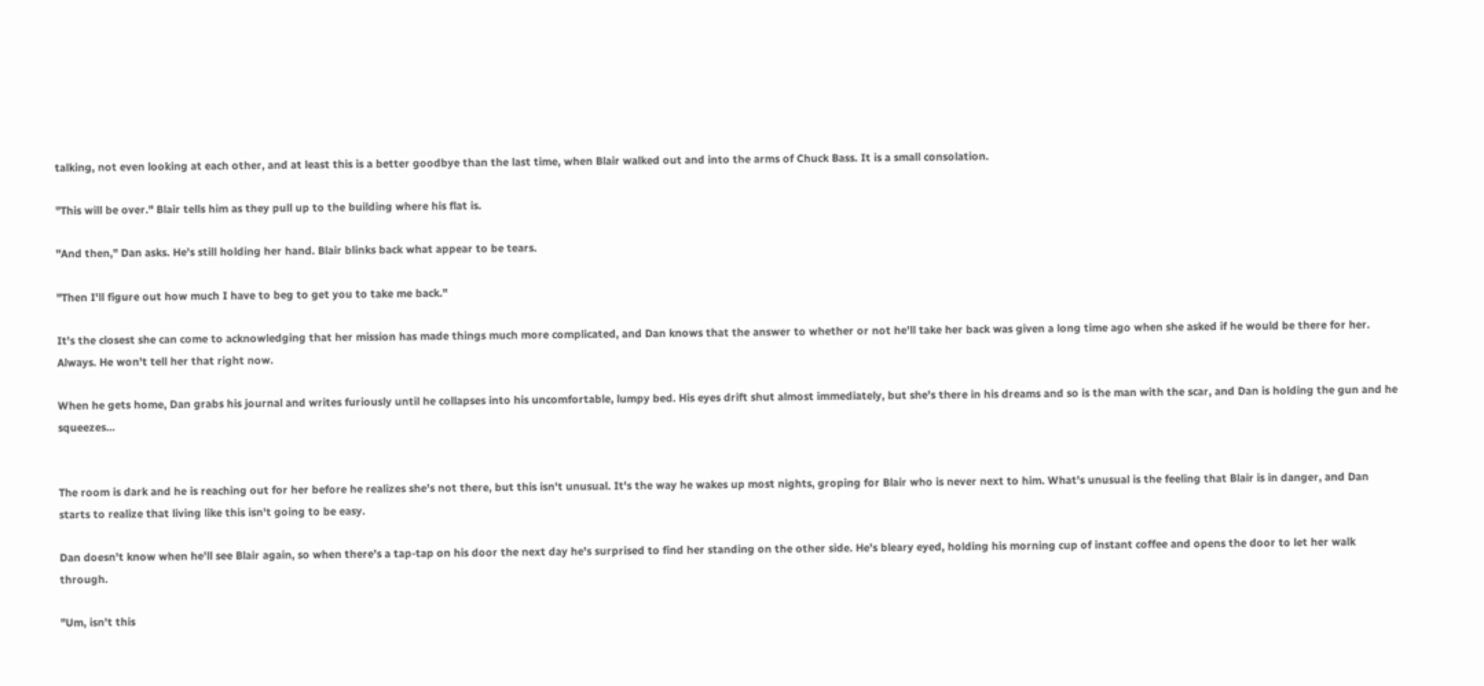talking, not even looking at each other, and at least this is a better goodbye than the last time, when Blair walked out and into the arms of Chuck Bass. It is a small consolation.

"This will be over." Blair tells him as they pull up to the building where his flat is.

"And then," Dan asks. He's still holding her hand. Blair blinks back what appear to be tears.

"Then I'll figure out how much I have to beg to get you to take me back."

It's the closest she can come to acknowledging that her mission has made things much more complicated, and Dan knows that the answer to whether or not he'll take her back was given a long time ago when she asked if he would be there for her. Always. He won't tell her that right now.

When he gets home, Dan grabs his journal and writes furiously until he collapses into his uncomfortable, lumpy bed. His eyes drift shut almost immediately, but she's there in his dreams and so is the man with the scar, and Dan is holding the gun and he squeezes...


The room is dark and he is reaching out for her before he realizes she's not there, but this isn't unusual. It's the way he wakes up most nights, groping for Blair who is never next to him. What's unusual is the feeling that Blair is in danger, and Dan starts to realize that living like this isn't going to be easy.

Dan doesn't know when he'll see Blair again, so when there's a tap-tap on his door the next day he's surprised to find her standing on the other side. He's bleary eyed, holding his morning cup of instant coffee and opens the door to let her walk through.

"Um, isn't this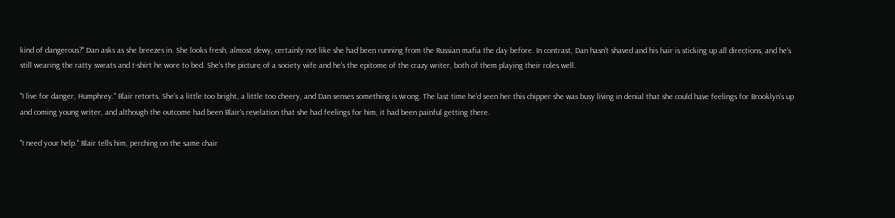kind of dangerous?" Dan asks as she breezes in. She looks fresh, almost dewy, certainly not like she had been running from the Russian mafia the day before. In contrast, Dan hasn't shaved and his hair is sticking up all directions, and he's still wearing the ratty sweats and t-shirt he wore to bed. She's the picture of a society wife and he's the epitome of the crazy writer, both of them playing their roles well.

"I live for danger, Humphrey." Blair retorts. She's a little too bright, a little too cheery, and Dan senses something is wrong. The last time he'd seen her this chipper she was busy living in denial that she could have feelings for Brooklyn's up and coming young writer, and although the outcome had been Blair's revelation that she had feelings for him, it had been painful getting there.

"I need your help." Blair tells him, perching on the same chair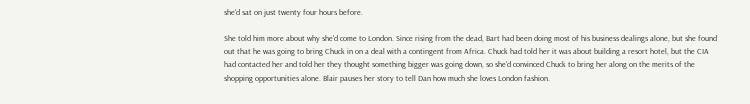she'd sat on just twenty four hours before.

She told him more about why she'd come to London. Since rising from the dead, Bart had been doing most of his business dealings alone, but she found out that he was going to bring Chuck in on a deal with a contingent from Africa. Chuck had told her it was about building a resort hotel, but the CIA had contacted her and told her they thought something bigger was going down, so she'd convinced Chuck to bring her along on the merits of the shopping opportunities alone. Blair pauses her story to tell Dan how much she loves London fashion.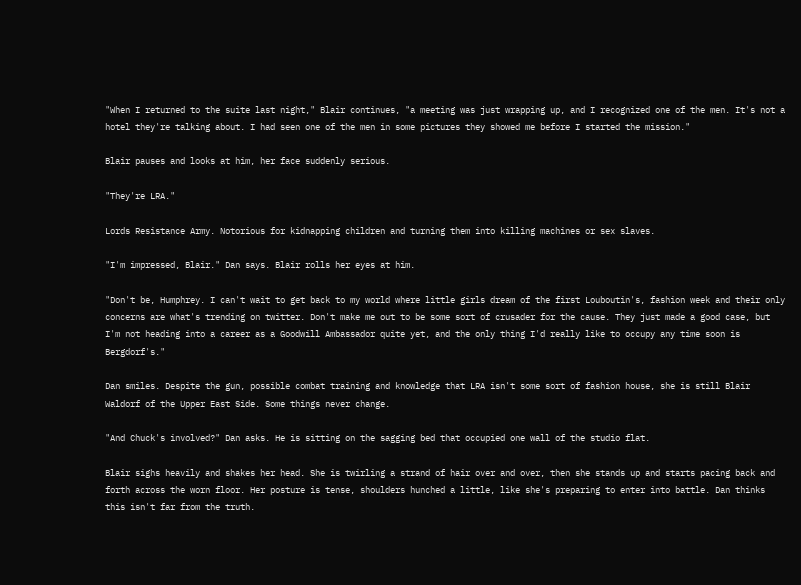"When I returned to the suite last night," Blair continues, "a meeting was just wrapping up, and I recognized one of the men. It's not a hotel they're talking about. I had seen one of the men in some pictures they showed me before I started the mission."

Blair pauses and looks at him, her face suddenly serious.

"They're LRA."

Lords Resistance Army. Notorious for kidnapping children and turning them into killing machines or sex slaves.

"I'm impressed, Blair." Dan says. Blair rolls her eyes at him.

"Don't be, Humphrey. I can't wait to get back to my world where little girls dream of the first Louboutin's, fashion week and their only concerns are what's trending on twitter. Don't make me out to be some sort of crusader for the cause. They just made a good case, but I'm not heading into a career as a Goodwill Ambassador quite yet, and the only thing I'd really like to occupy any time soon is Bergdorf's."

Dan smiles. Despite the gun, possible combat training and knowledge that LRA isn't some sort of fashion house, she is still Blair Waldorf of the Upper East Side. Some things never change.

"And Chuck's involved?" Dan asks. He is sitting on the sagging bed that occupied one wall of the studio flat.

Blair sighs heavily and shakes her head. She is twirling a strand of hair over and over, then she stands up and starts pacing back and forth across the worn floor. Her posture is tense, shoulders hunched a little, like she's preparing to enter into battle. Dan thinks this isn't far from the truth.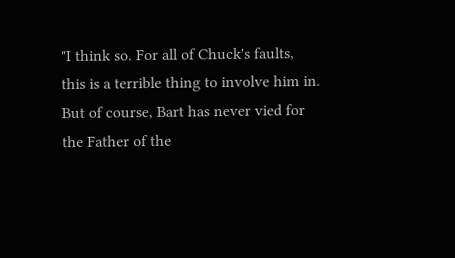"I think so. For all of Chuck's faults, this is a terrible thing to involve him in. But of course, Bart has never vied for the Father of the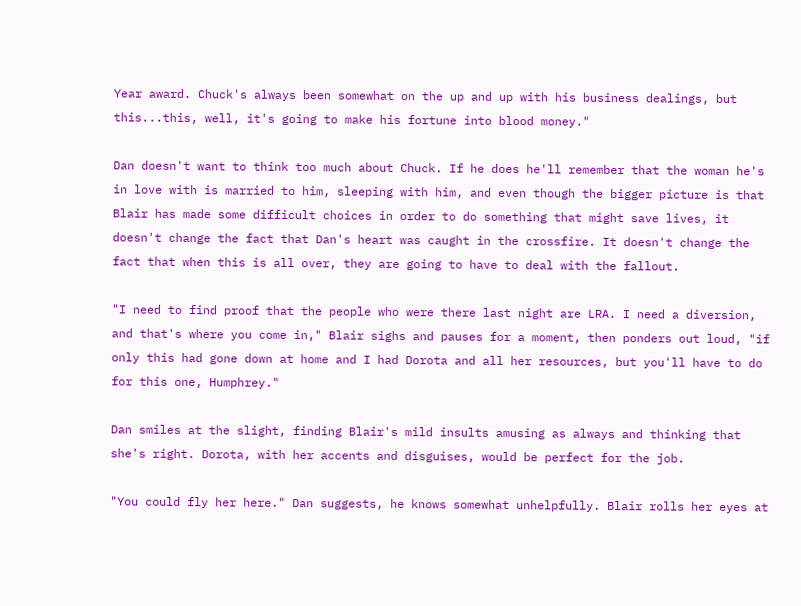Year award. Chuck's always been somewhat on the up and up with his business dealings, but this...this, well, it's going to make his fortune into blood money."

Dan doesn't want to think too much about Chuck. If he does he'll remember that the woman he's in love with is married to him, sleeping with him, and even though the bigger picture is that Blair has made some difficult choices in order to do something that might save lives, it doesn't change the fact that Dan's heart was caught in the crossfire. It doesn't change the fact that when this is all over, they are going to have to deal with the fallout.

"I need to find proof that the people who were there last night are LRA. I need a diversion, and that's where you come in," Blair sighs and pauses for a moment, then ponders out loud, "if only this had gone down at home and I had Dorota and all her resources, but you'll have to do for this one, Humphrey."

Dan smiles at the slight, finding Blair's mild insults amusing as always and thinking that she's right. Dorota, with her accents and disguises, would be perfect for the job.

"You could fly her here." Dan suggests, he knows somewhat unhelpfully. Blair rolls her eyes at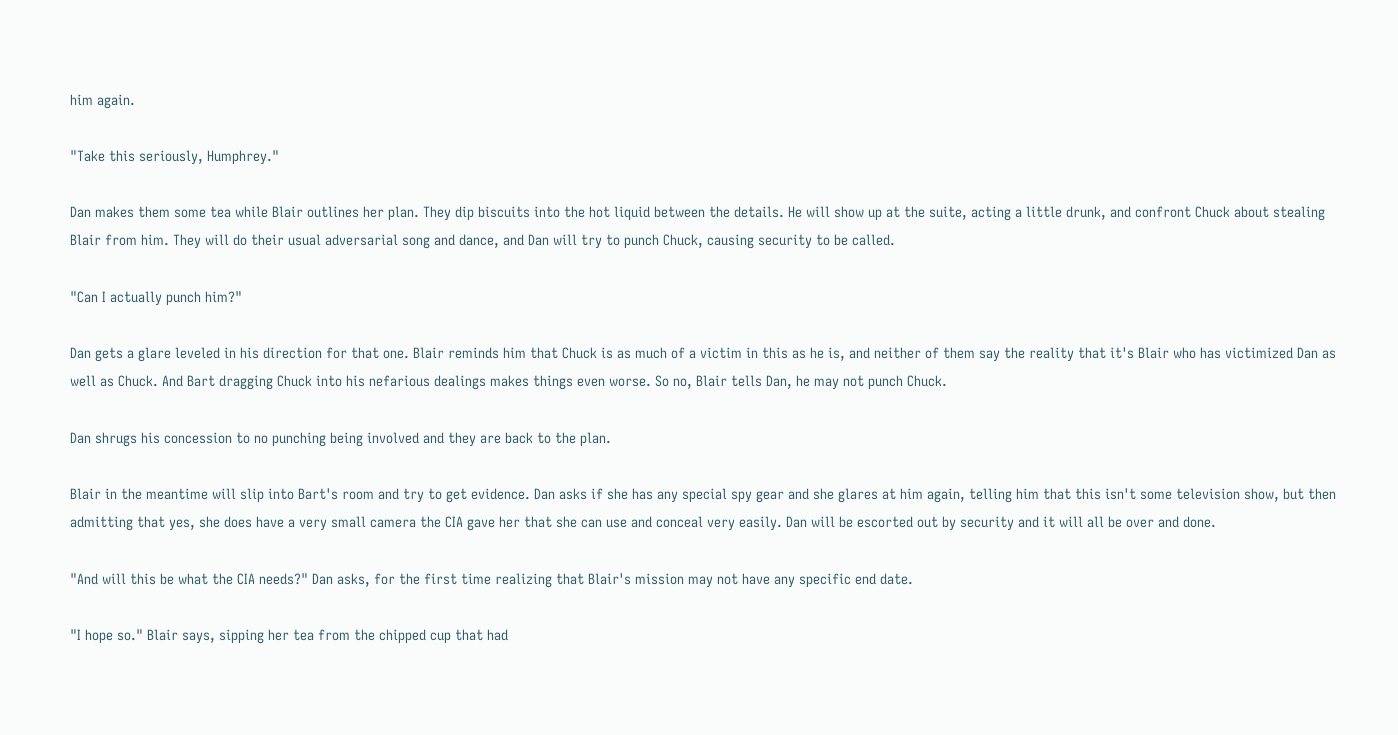him again.

"Take this seriously, Humphrey."

Dan makes them some tea while Blair outlines her plan. They dip biscuits into the hot liquid between the details. He will show up at the suite, acting a little drunk, and confront Chuck about stealing Blair from him. They will do their usual adversarial song and dance, and Dan will try to punch Chuck, causing security to be called.

"Can I actually punch him?"

Dan gets a glare leveled in his direction for that one. Blair reminds him that Chuck is as much of a victim in this as he is, and neither of them say the reality that it's Blair who has victimized Dan as well as Chuck. And Bart dragging Chuck into his nefarious dealings makes things even worse. So no, Blair tells Dan, he may not punch Chuck.

Dan shrugs his concession to no punching being involved and they are back to the plan.

Blair in the meantime will slip into Bart's room and try to get evidence. Dan asks if she has any special spy gear and she glares at him again, telling him that this isn't some television show, but then admitting that yes, she does have a very small camera the CIA gave her that she can use and conceal very easily. Dan will be escorted out by security and it will all be over and done.

"And will this be what the CIA needs?" Dan asks, for the first time realizing that Blair's mission may not have any specific end date.

"I hope so." Blair says, sipping her tea from the chipped cup that had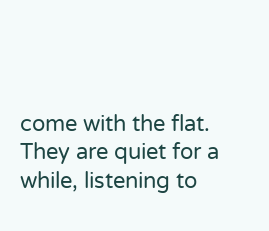come with the flat. They are quiet for a while, listening to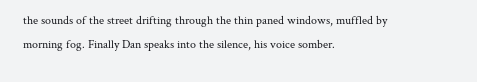the sounds of the street drifting through the thin paned windows, muffled by morning fog. Finally Dan speaks into the silence, his voice somber.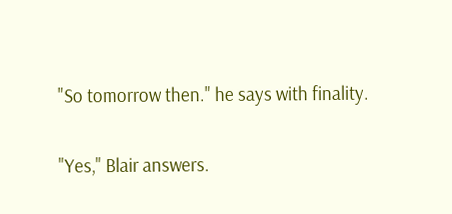"So tomorrow then." he says with finality.

"Yes," Blair answers.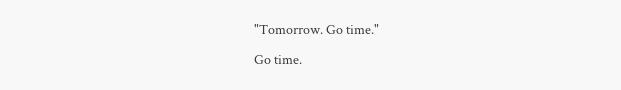"Tomorrow. Go time."

Go time.